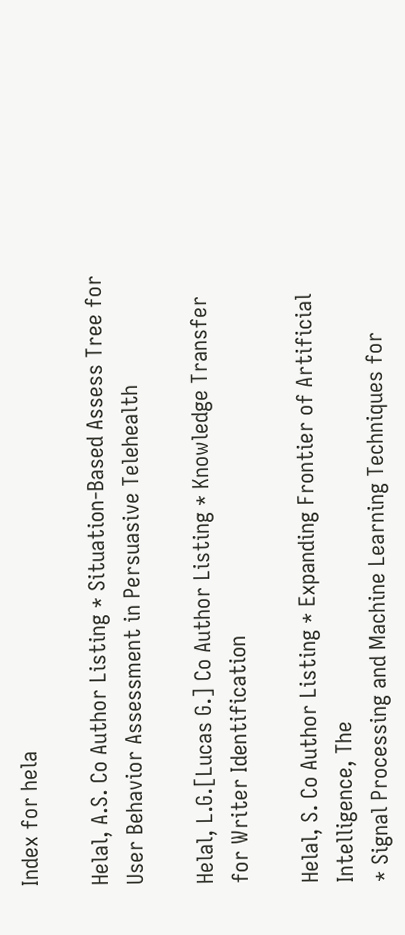Index for hela

Helal, A.S. Co Author Listing * Situation-Based Assess Tree for User Behavior Assessment in Persuasive Telehealth

Helal, L.G.[Lucas G.] Co Author Listing * Knowledge Transfer for Writer Identification

Helal, S. Co Author Listing * Expanding Frontier of Artificial Intelligence, The
* Signal Processing and Machine Learning Techniques for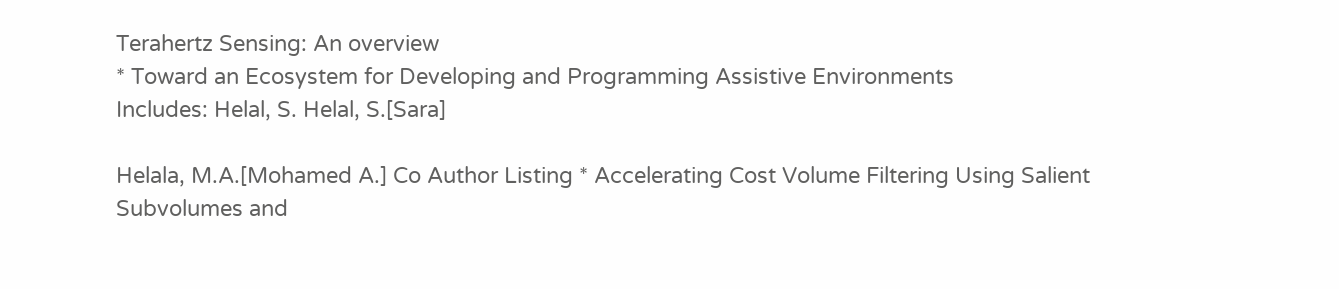Terahertz Sensing: An overview
* Toward an Ecosystem for Developing and Programming Assistive Environments
Includes: Helal, S. Helal, S.[Sara]

Helala, M.A.[Mohamed A.] Co Author Listing * Accelerating Cost Volume Filtering Using Salient Subvolumes and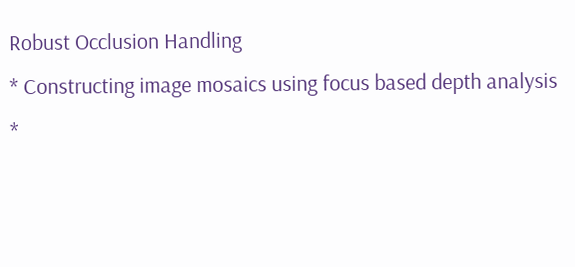Robust Occlusion Handling
* Constructing image mosaics using focus based depth analysis
*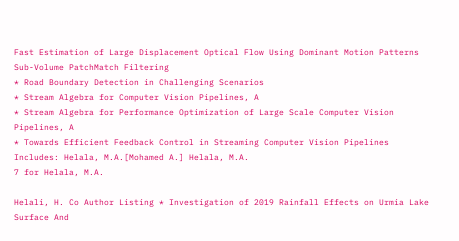Fast Estimation of Large Displacement Optical Flow Using Dominant Motion Patterns Sub-Volume PatchMatch Filtering
* Road Boundary Detection in Challenging Scenarios
* Stream Algebra for Computer Vision Pipelines, A
* Stream Algebra for Performance Optimization of Large Scale Computer Vision Pipelines, A
* Towards Efficient Feedback Control in Streaming Computer Vision Pipelines
Includes: Helala, M.A.[Mohamed A.] Helala, M.A.
7 for Helala, M.A.

Helali, H. Co Author Listing * Investigation of 2019 Rainfall Effects on Urmia Lake Surface And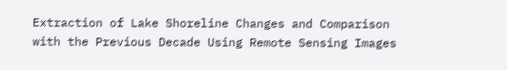Extraction of Lake Shoreline Changes and Comparison with the Previous Decade Using Remote Sensing Images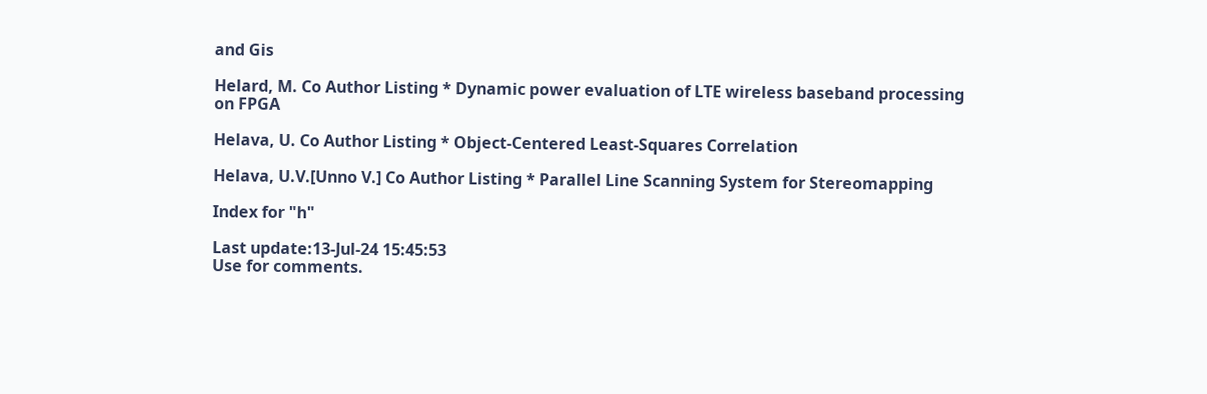and Gis

Helard, M. Co Author Listing * Dynamic power evaluation of LTE wireless baseband processing on FPGA

Helava, U. Co Author Listing * Object-Centered Least-Squares Correlation

Helava, U.V.[Unno V.] Co Author Listing * Parallel Line Scanning System for Stereomapping

Index for "h"

Last update:13-Jul-24 15:45:53
Use for comments.